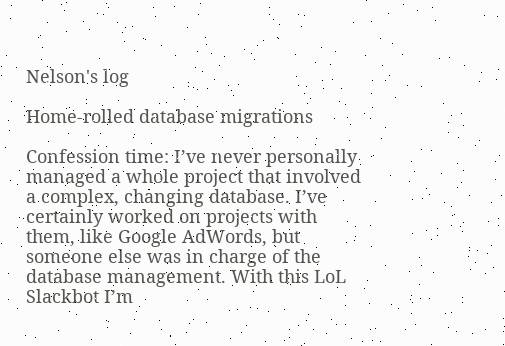Nelson's log

Home-rolled database migrations

Confession time: I’ve never personally managed a whole project that involved a complex, changing database. I’ve certainly worked on projects with them, like Google AdWords, but someone else was in charge of the database management. With this LoL Slackbot I’m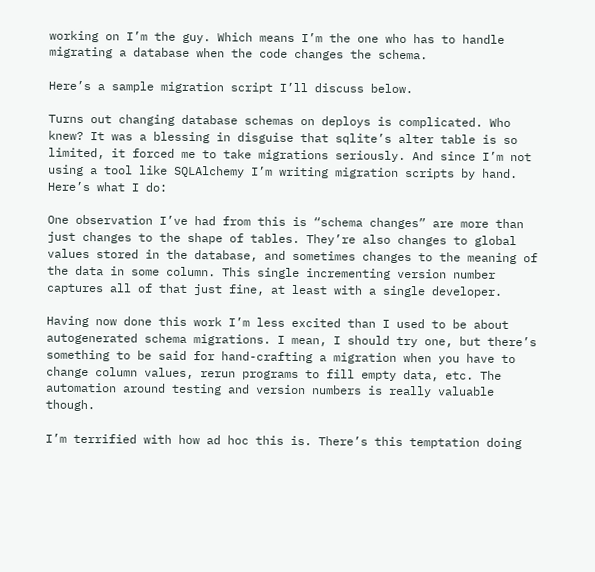working on I’m the guy. Which means I’m the one who has to handle migrating a database when the code changes the schema.

Here’s a sample migration script I’ll discuss below.

Turns out changing database schemas on deploys is complicated. Who knew? It was a blessing in disguise that sqlite’s alter table is so limited, it forced me to take migrations seriously. And since I’m not using a tool like SQLAlchemy I’m writing migration scripts by hand. Here’s what I do:

One observation I’ve had from this is “schema changes” are more than just changes to the shape of tables. They’re also changes to global values stored in the database, and sometimes changes to the meaning of the data in some column. This single incrementing version number captures all of that just fine, at least with a single developer.

Having now done this work I’m less excited than I used to be about autogenerated schema migrations. I mean, I should try one, but there’s something to be said for hand-crafting a migration when you have to change column values, rerun programs to fill empty data, etc. The automation around testing and version numbers is really valuable though.

I’m terrified with how ad hoc this is. There’s this temptation doing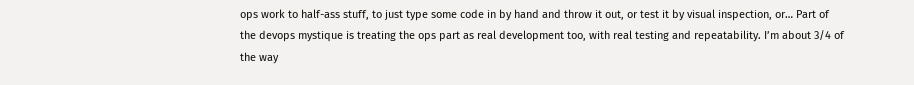ops work to half-ass stuff, to just type some code in by hand and throw it out, or test it by visual inspection, or… Part of the devops mystique is treating the ops part as real development too, with real testing and repeatability. I’m about 3/4 of the way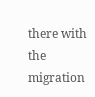there with the migration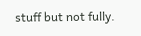stuff but not fully.